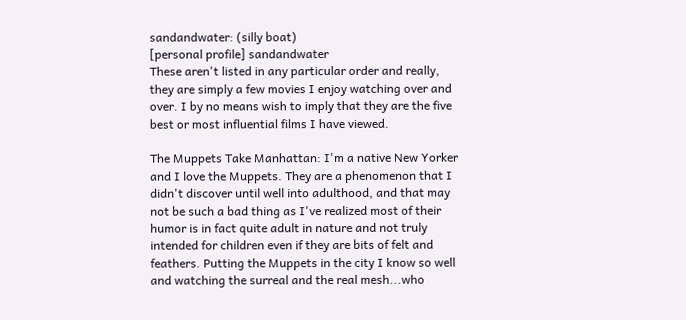sandandwater: (silly boat)
[personal profile] sandandwater
These aren't listed in any particular order and really, they are simply a few movies I enjoy watching over and over. I by no means wish to imply that they are the five best or most influential films I have viewed.

The Muppets Take Manhattan: I'm a native New Yorker and I love the Muppets. They are a phenomenon that I didn't discover until well into adulthood, and that may not be such a bad thing as I've realized most of their humor is in fact quite adult in nature and not truly intended for children even if they are bits of felt and feathers. Putting the Muppets in the city I know so well and watching the surreal and the real mesh...who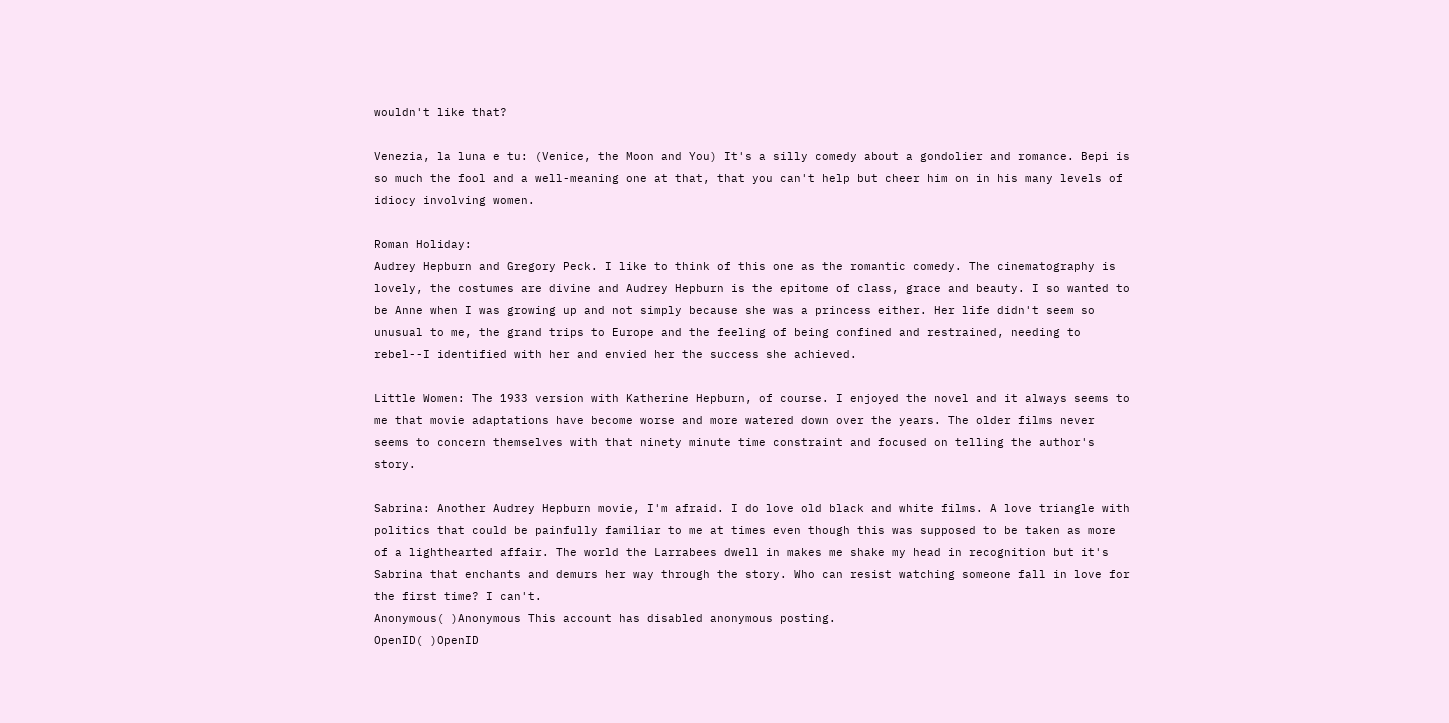wouldn't like that?

Venezia, la luna e tu: (Venice, the Moon and You) It's a silly comedy about a gondolier and romance. Bepi is so much the fool and a well-meaning one at that, that you can't help but cheer him on in his many levels of idiocy involving women.

Roman Holiday:
Audrey Hepburn and Gregory Peck. I like to think of this one as the romantic comedy. The cinematography is lovely, the costumes are divine and Audrey Hepburn is the epitome of class, grace and beauty. I so wanted to be Anne when I was growing up and not simply because she was a princess either. Her life didn't seem so unusual to me, the grand trips to Europe and the feeling of being confined and restrained, needing to rebel--I identified with her and envied her the success she achieved.

Little Women: The 1933 version with Katherine Hepburn, of course. I enjoyed the novel and it always seems to me that movie adaptations have become worse and more watered down over the years. The older films never seems to concern themselves with that ninety minute time constraint and focused on telling the author's story.

Sabrina: Another Audrey Hepburn movie, I'm afraid. I do love old black and white films. A love triangle with politics that could be painfully familiar to me at times even though this was supposed to be taken as more of a lighthearted affair. The world the Larrabees dwell in makes me shake my head in recognition but it's Sabrina that enchants and demurs her way through the story. Who can resist watching someone fall in love for the first time? I can't.
Anonymous( )Anonymous This account has disabled anonymous posting.
OpenID( )OpenID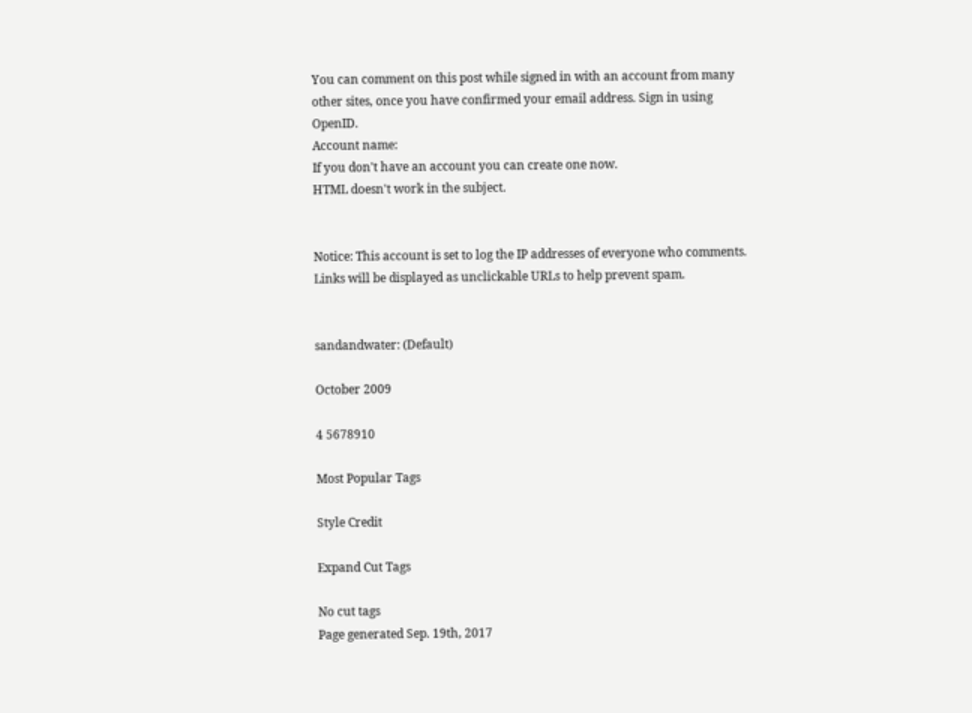You can comment on this post while signed in with an account from many other sites, once you have confirmed your email address. Sign in using OpenID.
Account name:
If you don't have an account you can create one now.
HTML doesn't work in the subject.


Notice: This account is set to log the IP addresses of everyone who comments.
Links will be displayed as unclickable URLs to help prevent spam.


sandandwater: (Default)

October 2009

4 5678910

Most Popular Tags

Style Credit

Expand Cut Tags

No cut tags
Page generated Sep. 19th, 2017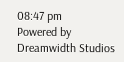08:47 pm
Powered by Dreamwidth Studios